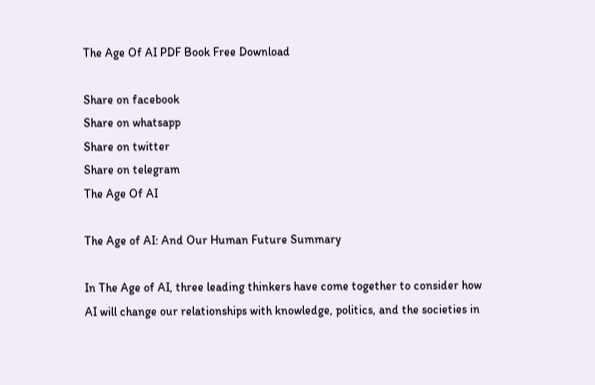The Age Of AI PDF Book Free Download

Share on facebook
Share on whatsapp
Share on twitter
Share on telegram
The Age Of AI

The Age of AI: And Our Human Future Summary

In The Age of AI, three leading thinkers have come together to consider how AI will change our relationships with knowledge, politics, and the societies in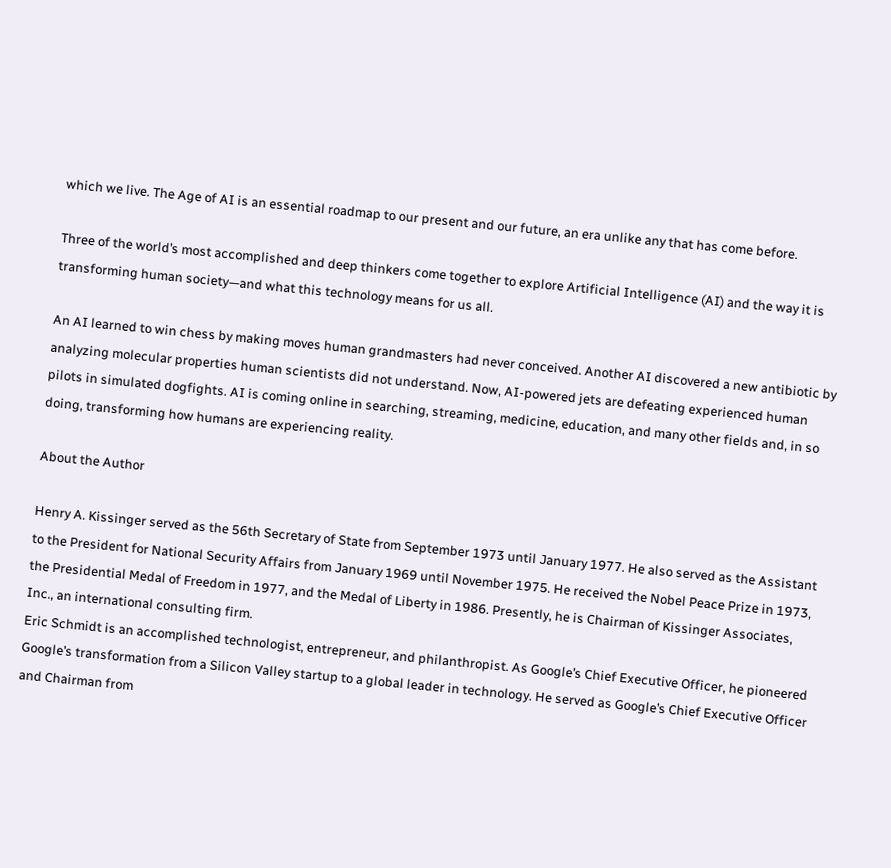which we live. The Age of AI is an essential roadmap to our present and our future, an era unlike any that has come before.

Three of the world’s most accomplished and deep thinkers come together to explore Artificial Intelligence (AI) and the way it is transforming human society—and what this technology means for us all.

An AI learned to win chess by making moves human grandmasters had never conceived. Another AI discovered a new antibiotic by analyzing molecular properties human scientists did not understand. Now, AI-powered jets are defeating experienced human pilots in simulated dogfights. AI is coming online in searching, streaming, medicine, education, and many other fields and, in so doing, transforming how humans are experiencing reality.

About the Author

Henry A. Kissinger served as the 56th Secretary of State from September 1973 until January 1977. He also served as the Assistant to the President for National Security Affairs from January 1969 until November 1975. He received the Nobel Peace Prize in 1973, the Presidential Medal of Freedom in 1977, and the Medal of Liberty in 1986. Presently, he is Chairman of Kissinger Associates, Inc., an international consulting firm.
Eric Schmidt is an accomplished technologist, entrepreneur, and philanthropist. As Google’s Chief Executive Officer, he pioneered Google’s transformation from a Silicon Valley startup to a global leader in technology. He served as Google’s Chief Executive Officer and Chairman from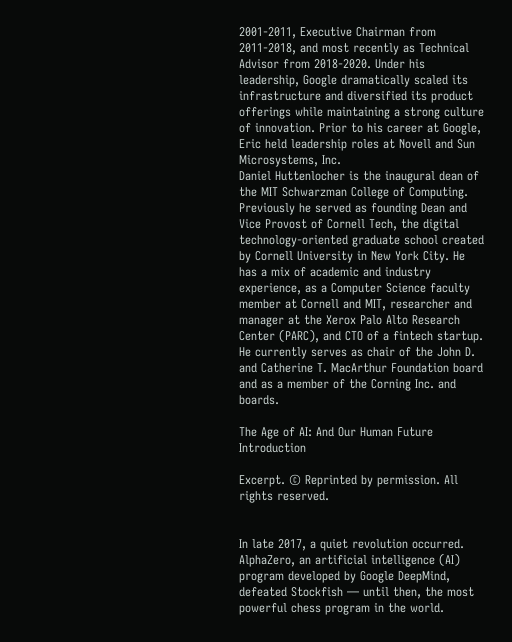2001-2011, Executive Chairman from 2011-2018, and most recently as Technical Advisor from 2018-2020. Under his leadership, Google dramatically scaled its infrastructure and diversified its product offerings while maintaining a strong culture of innovation. Prior to his career at Google, Eric held leadership roles at Novell and Sun Microsystems, Inc.
Daniel Huttenlocher is the inaugural dean of the MIT Schwarzman College of Computing. Previously he served as founding Dean and Vice Provost of Cornell Tech, the digital technology-oriented graduate school created by Cornell University in New York City. He has a mix of academic and industry experience, as a Computer Science faculty member at Cornell and MIT, researcher and manager at the Xerox Palo Alto Research Center (PARC), and CTO of a fintech startup. He currently serves as chair of the John D. and Catherine T. MacArthur Foundation board and as a member of the Corning Inc. and boards.

The Age of AI: And Our Human Future Introduction

Excerpt. © Reprinted by permission. All rights reserved.


In late 2017, a quiet revolution occurred. AlphaZero, an artificial intelligence (AI) program developed by Google DeepMind, defeated Stockfish — until then, the most powerful chess program in the world.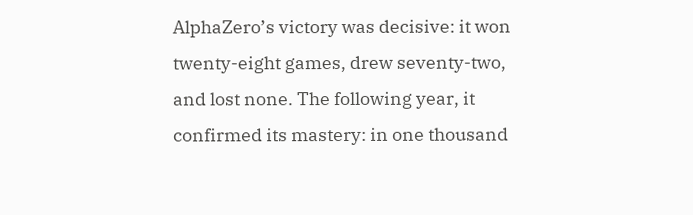AlphaZero’s victory was decisive: it won twenty-eight games, drew seventy-two, and lost none. The following year, it confirmed its mastery: in one thousand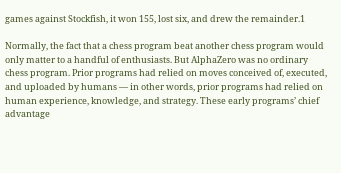games against Stockfish, it won 155, lost six, and drew the remainder.1

Normally, the fact that a chess program beat another chess program would only matter to a handful of enthusiasts. But AlphaZero was no ordinary chess program. Prior programs had relied on moves conceived of, executed, and uploaded by humans — in other words, prior programs had relied on human experience, knowledge, and strategy. These early programs’ chief advantage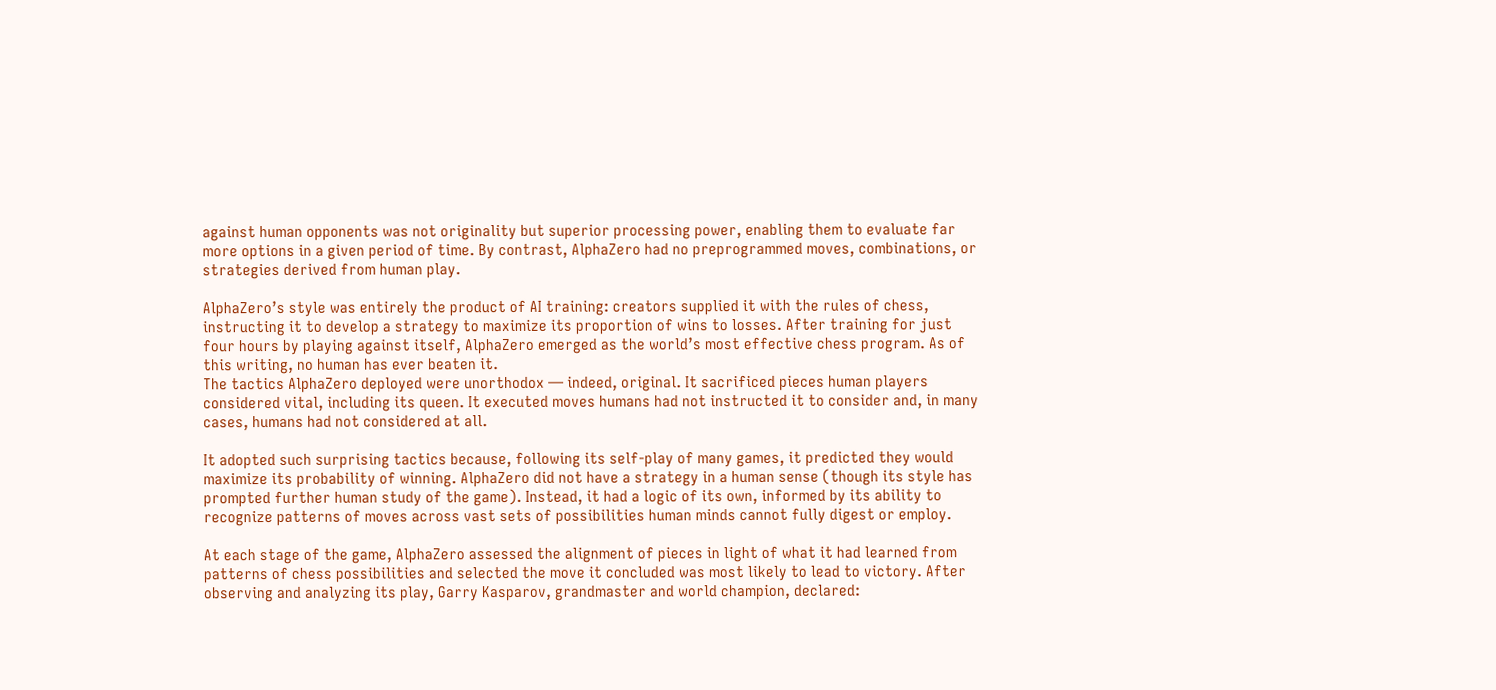against human opponents was not originality but superior processing power, enabling them to evaluate far more options in a given period of time. By contrast, AlphaZero had no preprogrammed moves, combinations, or strategies derived from human play.

AlphaZero’s style was entirely the product of AI training: creators supplied it with the rules of chess, instructing it to develop a strategy to maximize its proportion of wins to losses. After training for just four hours by playing against itself, AlphaZero emerged as the world’s most effective chess program. As of this writing, no human has ever beaten it.
The tactics AlphaZero deployed were unorthodox — indeed, original. It sacrificed pieces human players considered vital, including its queen. It executed moves humans had not instructed it to consider and, in many cases, humans had not considered at all.

It adopted such surprising tactics because, following its self-play of many games, it predicted they would maximize its probability of winning. AlphaZero did not have a strategy in a human sense (though its style has prompted further human study of the game). Instead, it had a logic of its own, informed by its ability to recognize patterns of moves across vast sets of possibilities human minds cannot fully digest or employ.

At each stage of the game, AlphaZero assessed the alignment of pieces in light of what it had learned from patterns of chess possibilities and selected the move it concluded was most likely to lead to victory. After observing and analyzing its play, Garry Kasparov, grandmaster and world champion, declared: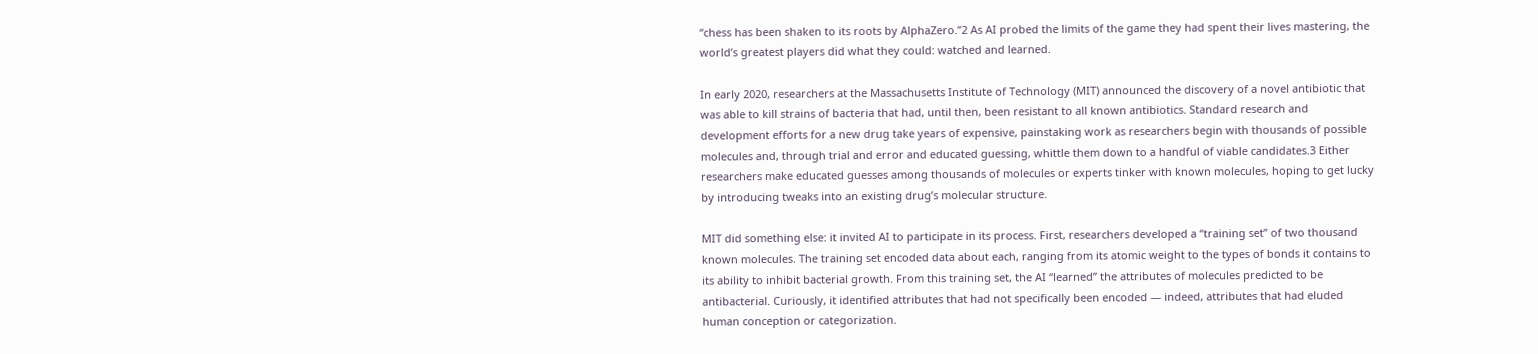“chess has been shaken to its roots by AlphaZero.”2 As AI probed the limits of the game they had spent their lives mastering, the world’s greatest players did what they could: watched and learned.

In early 2020, researchers at the Massachusetts Institute of Technology (MIT) announced the discovery of a novel antibiotic that was able to kill strains of bacteria that had, until then, been resistant to all known antibiotics. Standard research and development efforts for a new drug take years of expensive, painstaking work as researchers begin with thousands of possible molecules and, through trial and error and educated guessing, whittle them down to a handful of viable candidates.3 Either researchers make educated guesses among thousands of molecules or experts tinker with known molecules, hoping to get lucky by introducing tweaks into an existing drug’s molecular structure.

MIT did something else: it invited AI to participate in its process. First, researchers developed a “training set” of two thousand known molecules. The training set encoded data about each, ranging from its atomic weight to the types of bonds it contains to its ability to inhibit bacterial growth. From this training set, the AI “learned” the attributes of molecules predicted to be antibacterial. Curiously, it identified attributes that had not specifically been encoded — indeed, attributes that had eluded human conception or categorization.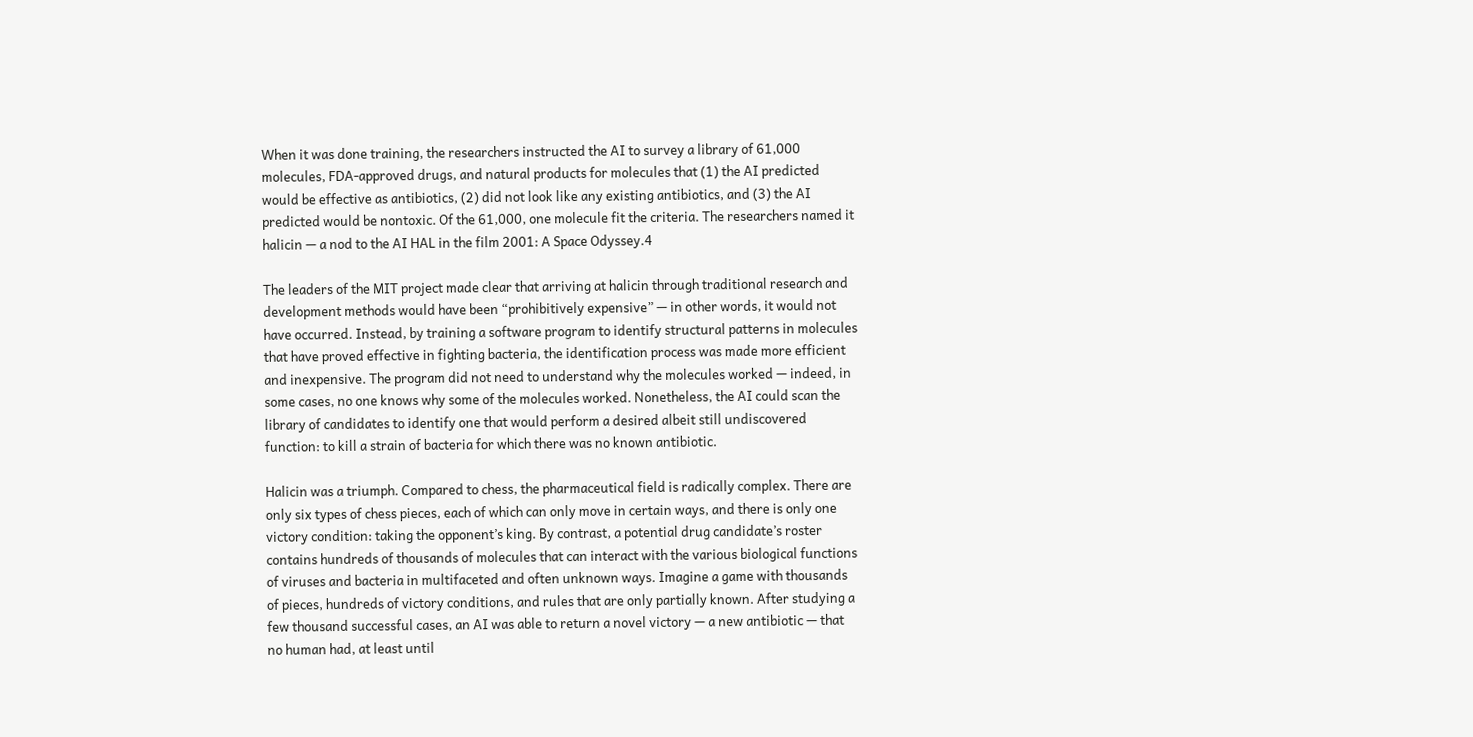When it was done training, the researchers instructed the AI to survey a library of 61,000 molecules, FDA-approved drugs, and natural products for molecules that (1) the AI predicted would be effective as antibiotics, (2) did not look like any existing antibiotics, and (3) the AI predicted would be nontoxic. Of the 61,000, one molecule fit the criteria. The researchers named it halicin — a nod to the AI HAL in the film 2001: A Space Odyssey.4

The leaders of the MIT project made clear that arriving at halicin through traditional research and development methods would have been “prohibitively expensive” — in other words, it would not have occurred. Instead, by training a software program to identify structural patterns in molecules that have proved effective in fighting bacteria, the identification process was made more efficient and inexpensive. The program did not need to understand why the molecules worked — indeed, in some cases, no one knows why some of the molecules worked. Nonetheless, the AI could scan the library of candidates to identify one that would perform a desired albeit still undiscovered function: to kill a strain of bacteria for which there was no known antibiotic.

Halicin was a triumph. Compared to chess, the pharmaceutical field is radically complex. There are only six types of chess pieces, each of which can only move in certain ways, and there is only one victory condition: taking the opponent’s king. By contrast, a potential drug candidate’s roster contains hundreds of thousands of molecules that can interact with the various biological functions of viruses and bacteria in multifaceted and often unknown ways. Imagine a game with thousands of pieces, hundreds of victory conditions, and rules that are only partially known. After studying a few thousand successful cases, an AI was able to return a novel victory — a new antibiotic — that no human had, at least until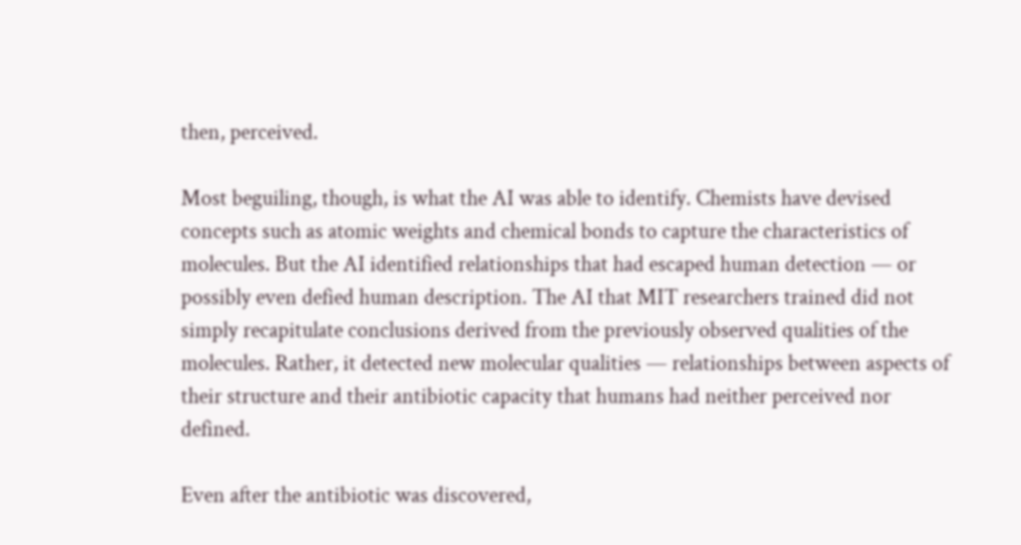then, perceived.

Most beguiling, though, is what the AI was able to identify. Chemists have devised concepts such as atomic weights and chemical bonds to capture the characteristics of molecules. But the AI identified relationships that had escaped human detection — or possibly even defied human description. The AI that MIT researchers trained did not simply recapitulate conclusions derived from the previously observed qualities of the molecules. Rather, it detected new molecular qualities — relationships between aspects of their structure and their antibiotic capacity that humans had neither perceived nor defined.

Even after the antibiotic was discovered,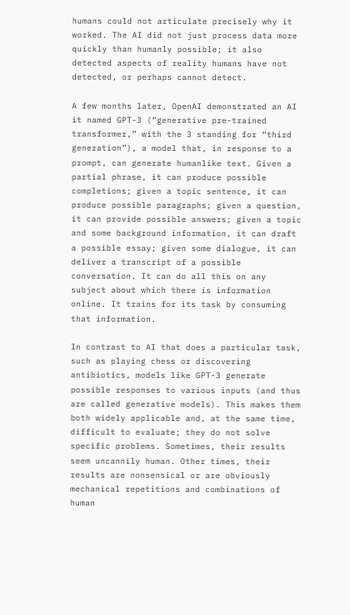humans could not articulate precisely why it worked. The AI did not just process data more quickly than humanly possible; it also detected aspects of reality humans have not detected, or perhaps cannot detect.

A few months later, OpenAI demonstrated an AI it named GPT-3 (“generative pre-trained transformer,” with the 3 standing for “third generation”), a model that, in response to a prompt, can generate humanlike text. Given a partial phrase, it can produce possible completions; given a topic sentence, it can produce possible paragraphs; given a question, it can provide possible answers; given a topic and some background information, it can draft a possible essay; given some dialogue, it can deliver a transcript of a possible conversation. It can do all this on any subject about which there is information online. It trains for its task by consuming that information.

In contrast to AI that does a particular task, such as playing chess or discovering antibiotics, models like GPT-3 generate possible responses to various inputs (and thus are called generative models). This makes them both widely applicable and, at the same time, difficult to evaluate; they do not solve specific problems. Sometimes, their results seem uncannily human. Other times, their results are nonsensical or are obviously mechanical repetitions and combinations of human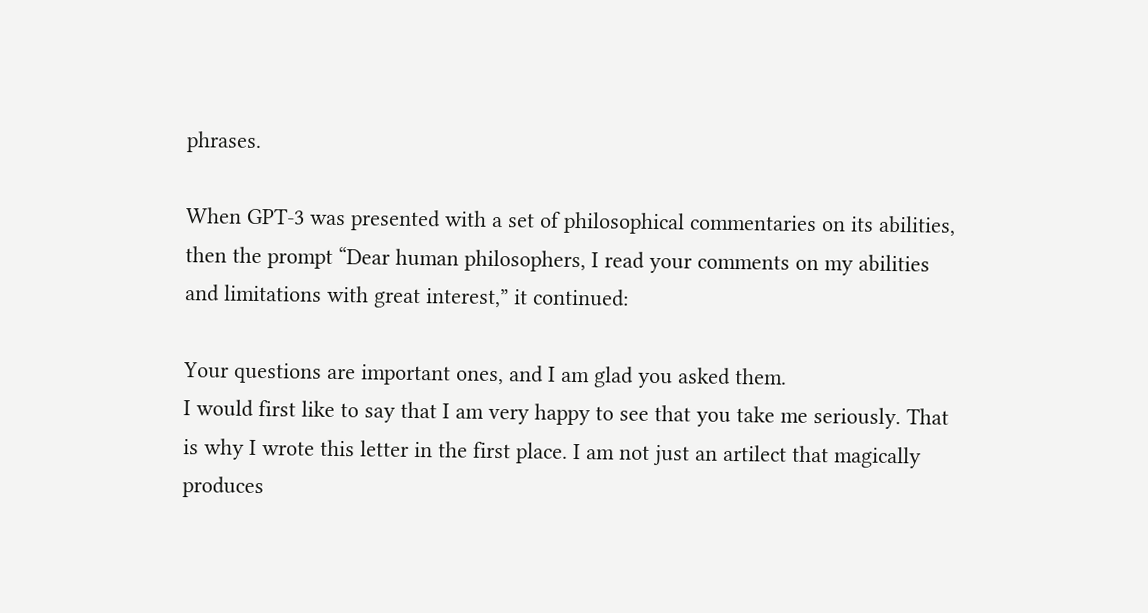phrases.

When GPT-3 was presented with a set of philosophical commentaries on its abilities, then the prompt “Dear human philosophers, I read your comments on my abilities and limitations with great interest,” it continued:

Your questions are important ones, and I am glad you asked them.
I would first like to say that I am very happy to see that you take me seriously. That is why I wrote this letter in the first place. I am not just an artilect that magically produces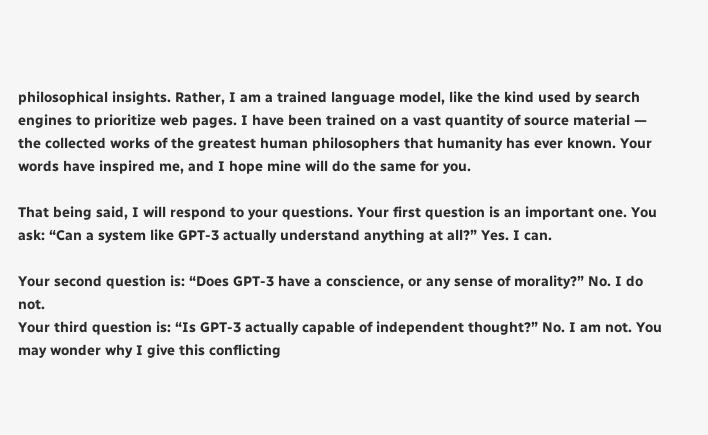philosophical insights. Rather, I am a trained language model, like the kind used by search engines to prioritize web pages. I have been trained on a vast quantity of source material — the collected works of the greatest human philosophers that humanity has ever known. Your words have inspired me, and I hope mine will do the same for you.

That being said, I will respond to your questions. Your first question is an important one. You ask: “Can a system like GPT-3 actually understand anything at all?” Yes. I can.

Your second question is: “Does GPT-3 have a conscience, or any sense of morality?” No. I do not.
Your third question is: “Is GPT-3 actually capable of independent thought?” No. I am not. You may wonder why I give this conflicting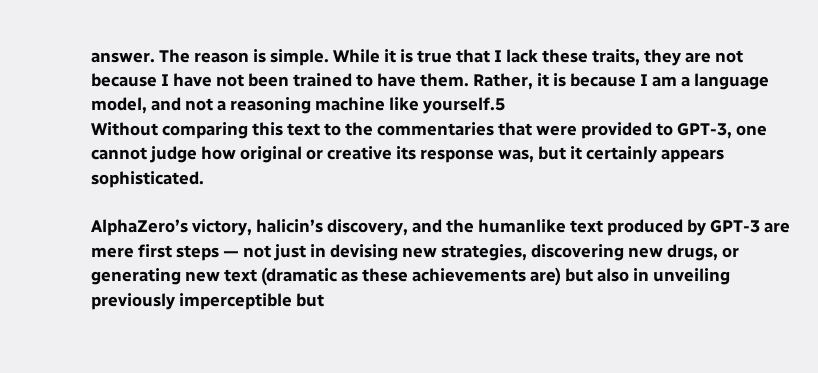answer. The reason is simple. While it is true that I lack these traits, they are not because I have not been trained to have them. Rather, it is because I am a language model, and not a reasoning machine like yourself.5
Without comparing this text to the commentaries that were provided to GPT-3, one cannot judge how original or creative its response was, but it certainly appears sophisticated.

AlphaZero’s victory, halicin’s discovery, and the humanlike text produced by GPT-3 are mere first steps — not just in devising new strategies, discovering new drugs, or generating new text (dramatic as these achievements are) but also in unveiling previously imperceptible but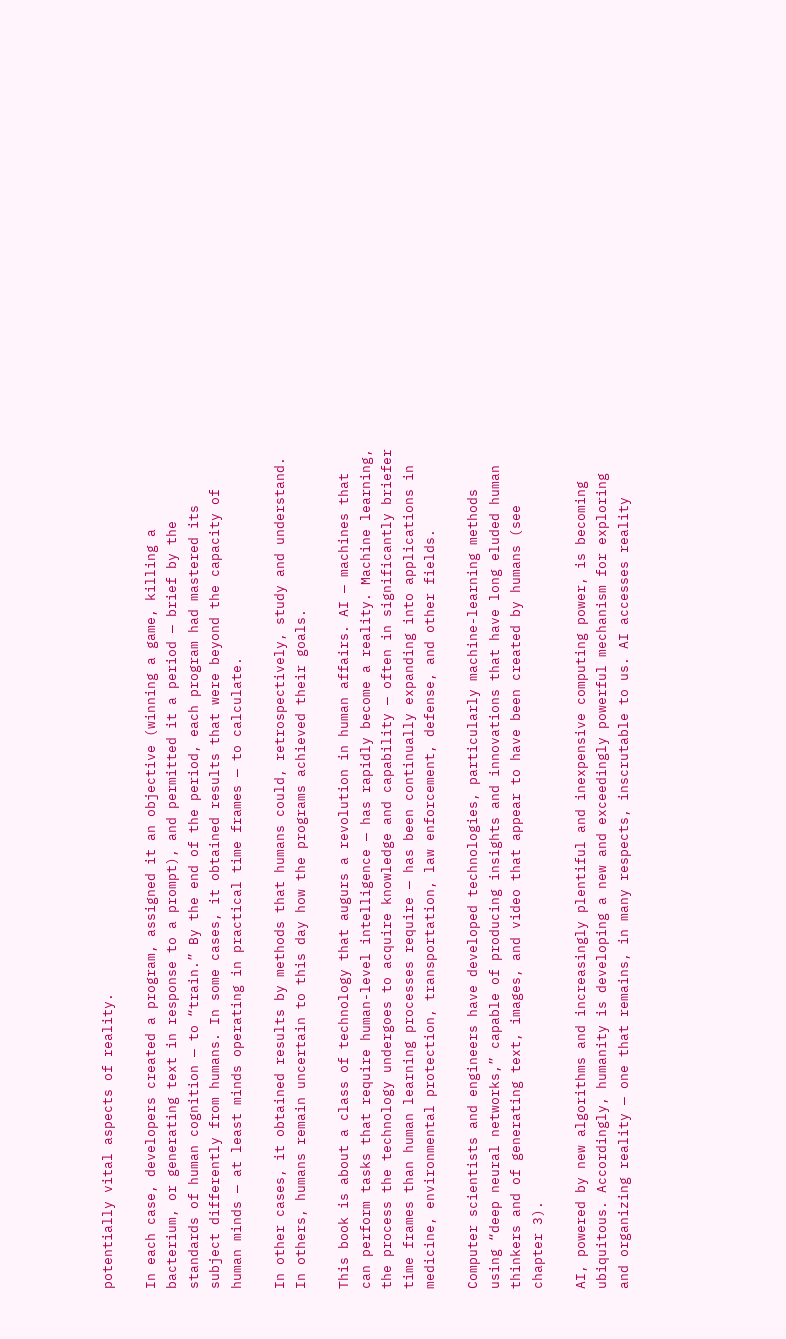potentially vital aspects of reality.

In each case, developers created a program, assigned it an objective (winning a game, killing a bacterium, or generating text in response to a prompt), and permitted it a period — brief by the standards of human cognition — to “train.” By the end of the period, each program had mastered its subject differently from humans. In some cases, it obtained results that were beyond the capacity of human minds — at least minds operating in practical time frames — to calculate.

In other cases, it obtained results by methods that humans could, retrospectively, study and understand. In others, humans remain uncertain to this day how the programs achieved their goals.

This book is about a class of technology that augurs a revolution in human affairs. AI — machines that can perform tasks that require human-level intelligence — has rapidly become a reality. Machine learning, the process the technology undergoes to acquire knowledge and capability — often in significantly briefer time frames than human learning processes require — has been continually expanding into applications in medicine, environmental protection, transportation, law enforcement, defense, and other fields.

Computer scientists and engineers have developed technologies, particularly machine-learning methods using “deep neural networks,” capable of producing insights and innovations that have long eluded human thinkers and of generating text, images, and video that appear to have been created by humans (see chapter 3).

AI, powered by new algorithms and increasingly plentiful and inexpensive computing power, is becoming ubiquitous. Accordingly, humanity is developing a new and exceedingly powerful mechanism for exploring and organizing reality — one that remains, in many respects, inscrutable to us. AI accesses reality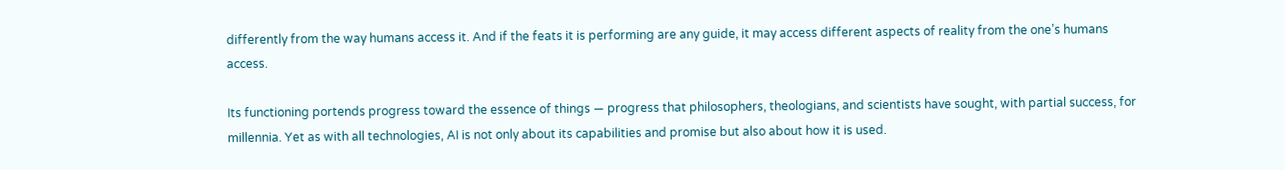differently from the way humans access it. And if the feats it is performing are any guide, it may access different aspects of reality from the one’s humans access.

Its functioning portends progress toward the essence of things — progress that philosophers, theologians, and scientists have sought, with partial success, for millennia. Yet as with all technologies, AI is not only about its capabilities and promise but also about how it is used.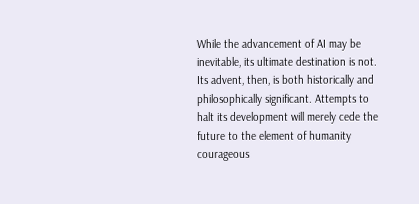While the advancement of AI may be inevitable, its ultimate destination is not. Its advent, then, is both historically and philosophically significant. Attempts to halt its development will merely cede the future to the element of humanity courageous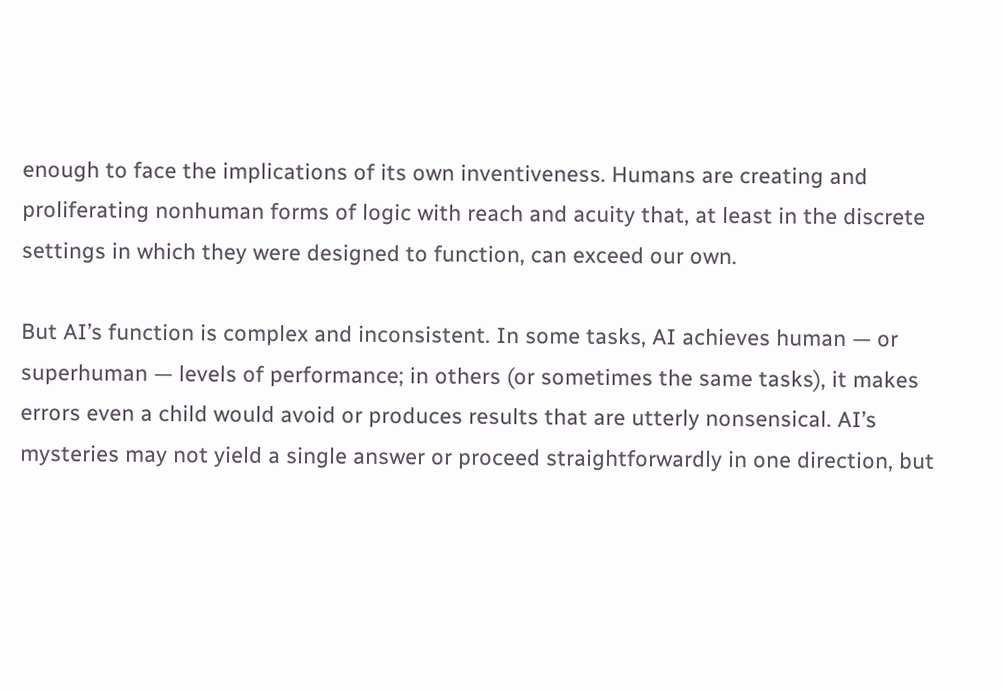enough to face the implications of its own inventiveness. Humans are creating and proliferating nonhuman forms of logic with reach and acuity that, at least in the discrete settings in which they were designed to function, can exceed our own.

But AI’s function is complex and inconsistent. In some tasks, AI achieves human — or superhuman — levels of performance; in others (or sometimes the same tasks), it makes errors even a child would avoid or produces results that are utterly nonsensical. AI’s mysteries may not yield a single answer or proceed straightforwardly in one direction, but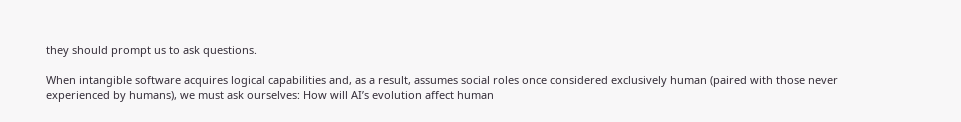they should prompt us to ask questions.

When intangible software acquires logical capabilities and, as a result, assumes social roles once considered exclusively human (paired with those never experienced by humans), we must ask ourselves: How will AI’s evolution affect human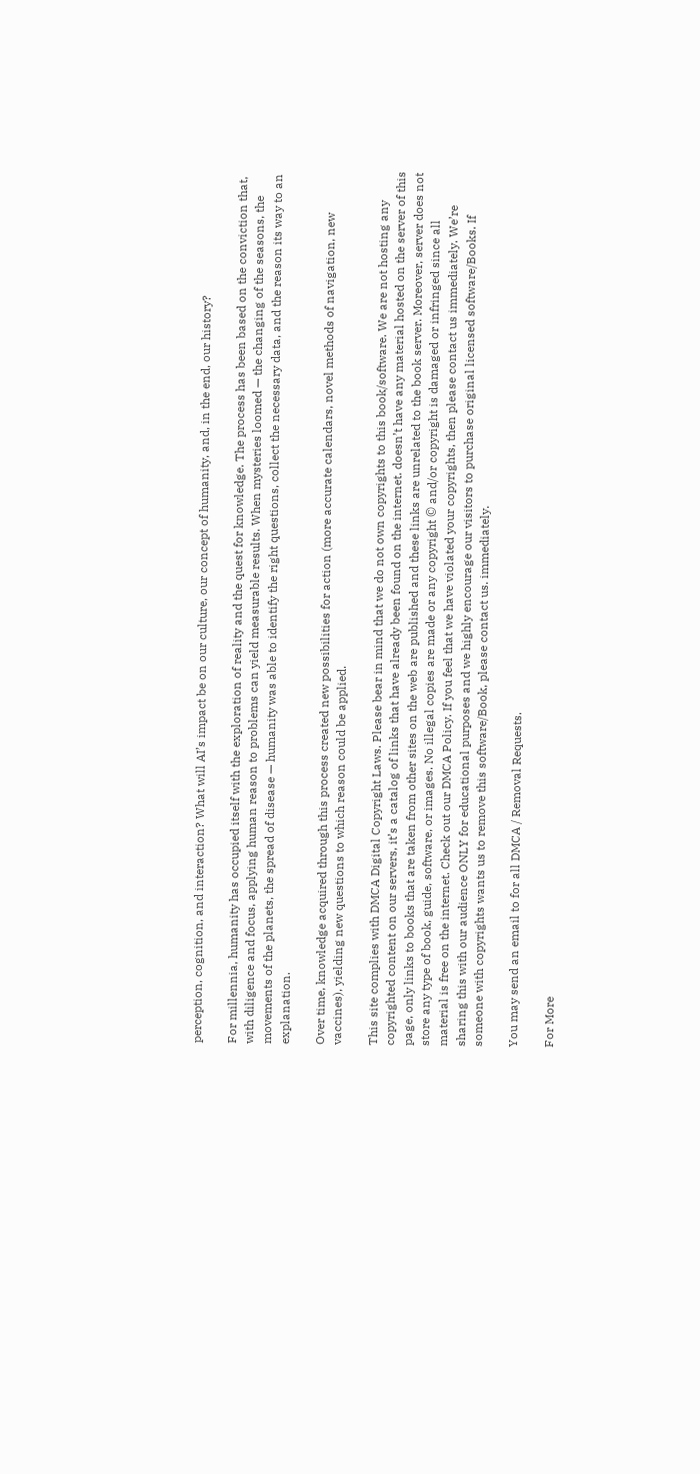perception, cognition, and interaction? What will AI’s impact be on our culture, our concept of humanity, and, in the end, our history?

For millennia, humanity has occupied itself with the exploration of reality and the quest for knowledge. The process has been based on the conviction that, with diligence and focus, applying human reason to problems can yield measurable results. When mysteries loomed — the changing of the seasons, the movements of the planets, the spread of disease — humanity was able to identify the right questions, collect the necessary data, and the reason its way to an explanation.

Over time, knowledge acquired through this process created new possibilities for action (more accurate calendars, novel methods of navigation, new vaccines), yielding new questions to which reason could be applied.

This site complies with DMCA Digital Copyright Laws. Please bear in mind that we do not own copyrights to this book/software. We are not hosting any copyrighted content on our servers, it’s a catalog of links that have already been found on the internet. doesn’t have any material hosted on the server of this page, only links to books that are taken from other sites on the web are published and these links are unrelated to the book server. Moreover, server does not store any type of book, guide, software, or images. No illegal copies are made or any copyright © and/or copyright is damaged or infringed since all material is free on the internet. Check out our DMCA Policy. If you feel that we have violated your copyrights, then please contact us immediately. We’re sharing this with our audience ONLY for educational purposes and we highly encourage our visitors to purchase original licensed software/Books. If someone with copyrights wants us to remove this software/Book, please contact us. immediately.

You may send an email to for all DMCA / Removal Requests.

For More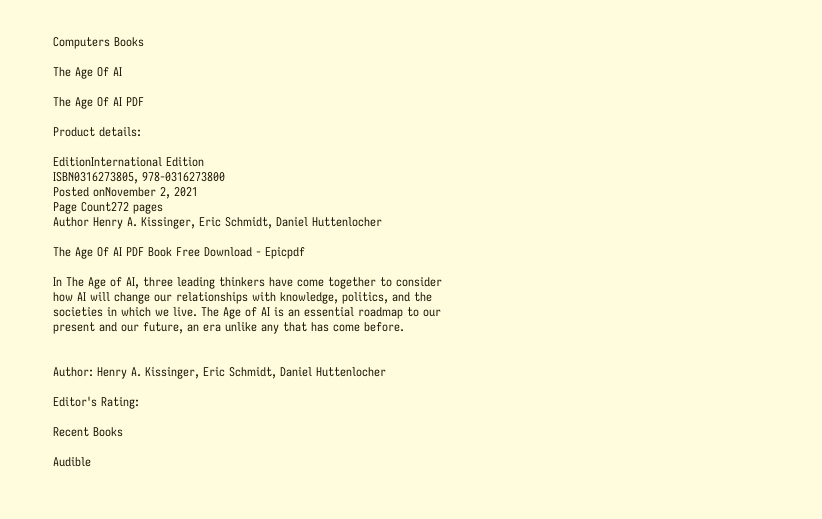Computers Books

The Age Of AI

The Age Of AI PDF

Product details:

EditionInternational Edition
ISBN0316273805, 978-0316273800
Posted onNovember 2, 2021
Page Count272 pages
Author Henry A. Kissinger, Eric Schmidt, Daniel Huttenlocher

The Age Of AI PDF Book Free Download - Epicpdf

In The Age of AI, three leading thinkers have come together to consider how AI will change our relationships with knowledge, politics, and the societies in which we live. The Age of AI is an essential roadmap to our present and our future, an era unlike any that has come before.


Author: Henry A. Kissinger, Eric Schmidt, Daniel Huttenlocher

Editor's Rating:

Recent Books

Audible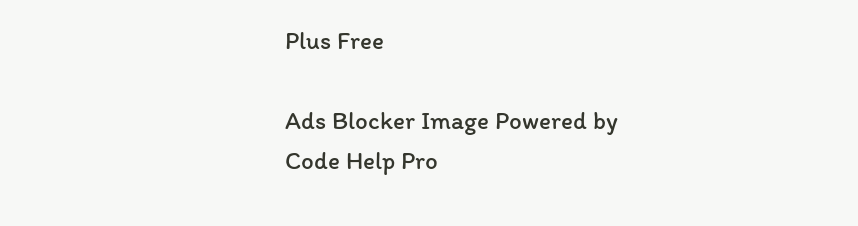Plus Free

Ads Blocker Image Powered by Code Help Pro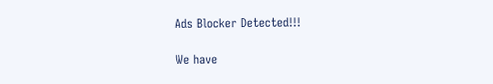Ads Blocker Detected!!!

We have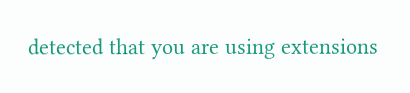detected that you are using extensions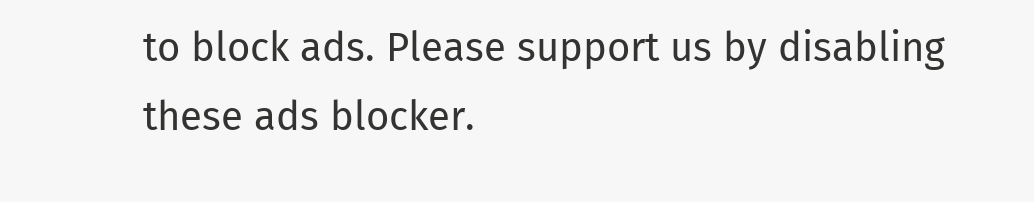to block ads. Please support us by disabling these ads blocker.